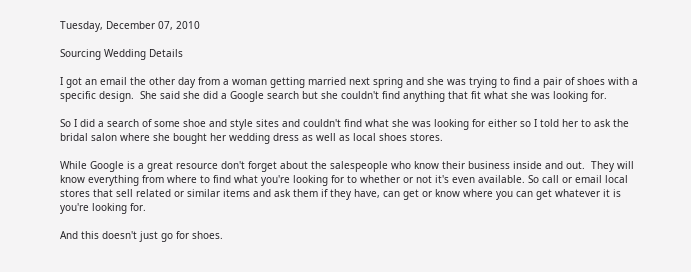Tuesday, December 07, 2010

Sourcing Wedding Details

I got an email the other day from a woman getting married next spring and she was trying to find a pair of shoes with a specific design.  She said she did a Google search but she couldn't find anything that fit what she was looking for.

So I did a search of some shoe and style sites and couldn't find what she was looking for either so I told her to ask the bridal salon where she bought her wedding dress as well as local shoes stores.

While Google is a great resource don't forget about the salespeople who know their business inside and out.  They will know everything from where to find what you're looking for to whether or not it's even available. So call or email local stores that sell related or similar items and ask them if they have, can get or know where you can get whatever it is you're looking for.

And this doesn't just go for shoes.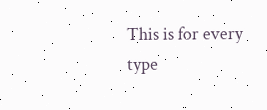This is for every type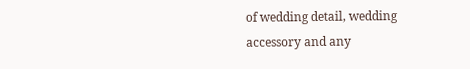of wedding detail, wedding accessory and any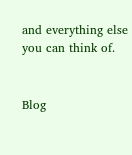and everything else you can think of.


Blog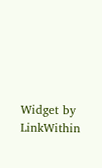Widget by LinkWithin